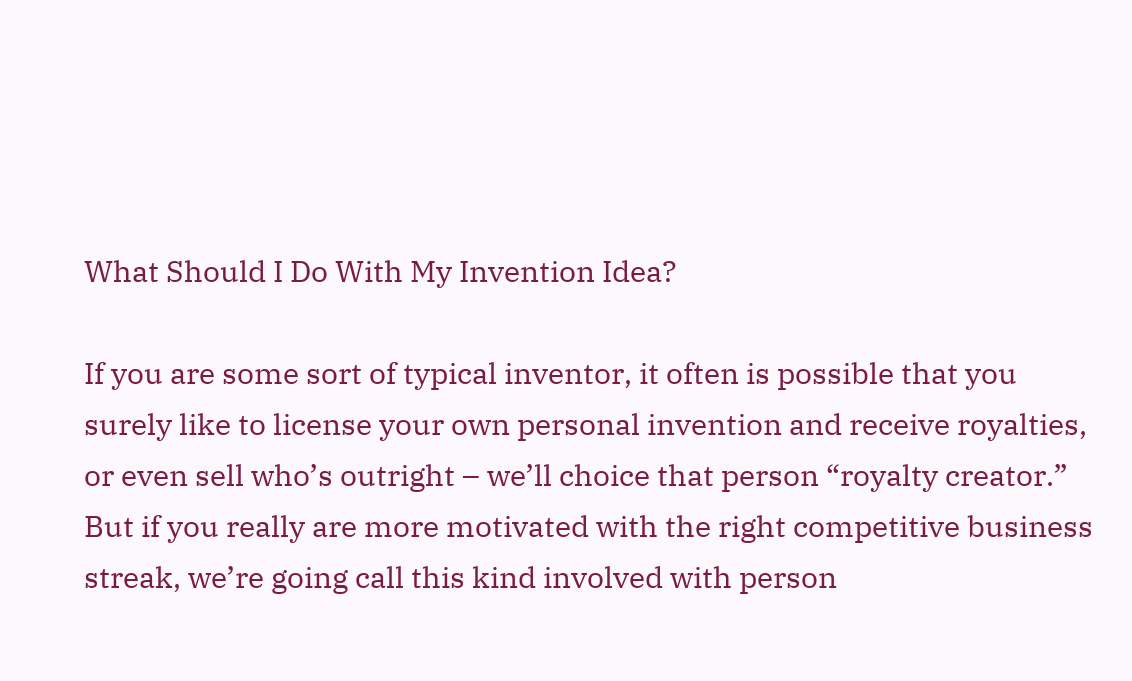What Should I Do With My Invention Idea?

If you are some sort of typical inventor, it often is possible that you surely like to license your own personal invention and receive royalties, or even sell who’s outright – we’ll choice that person “royalty creator.” But if you really are more motivated with the right competitive business streak, we’re going call this kind involved with person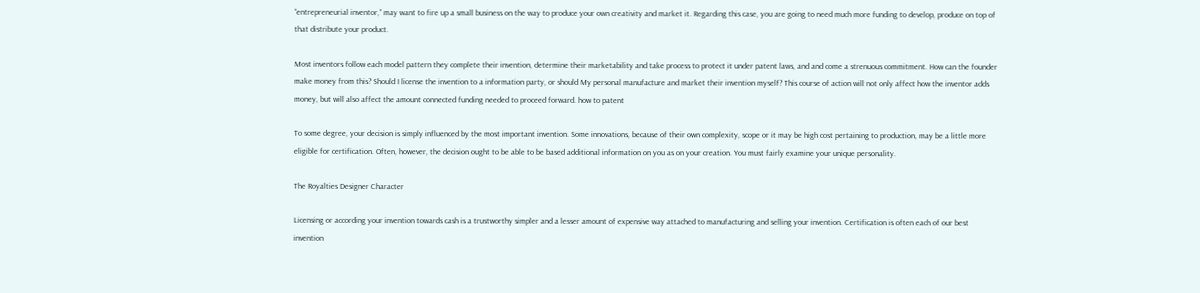“entrepreneurial inventor,” may want to fire up a small business on the way to produce your own creativity and market it. Regarding this case, you are going to need much more funding to develop, produce on top of that distribute your product.

Most inventors follow each model pattern they complete their invention, determine their marketability and take process to protect it under patent laws, and and come a strenuous commitment. How can the founder make money from this? Should I license the invention to a information party, or should My personal manufacture and market their invention myself? This course of action will not only affect how the inventor adds money, but will also affect the amount connected funding needed to proceed forward. how to patent

To some degree, your decision is simply influenced by the most important invention. Some innovations, because of their own complexity, scope or it may be high cost pertaining to production, may be a little more eligible for certification. Often, however, the decision ought to be able to be based additional information on you as on your creation. You must fairly examine your unique personality.

The Royalties Designer Character

Licensing or according your invention towards cash is a trustworthy simpler and a lesser amount of expensive way attached to manufacturing and selling your invention. Certification is often each of our best invention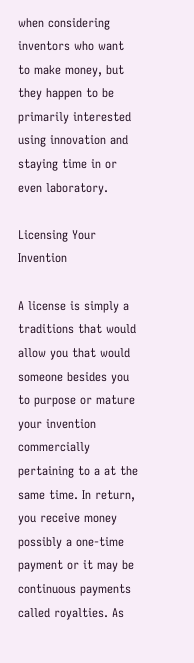when considering inventors who want to make money, but they happen to be primarily interested using innovation and staying time in or even laboratory.

Licensing Your Invention

A license is simply a traditions that would allow you that would someone besides you to purpose or mature your invention commercially pertaining to a at the same time. In return, you receive money possibly a one-time payment or it may be continuous payments called royalties. As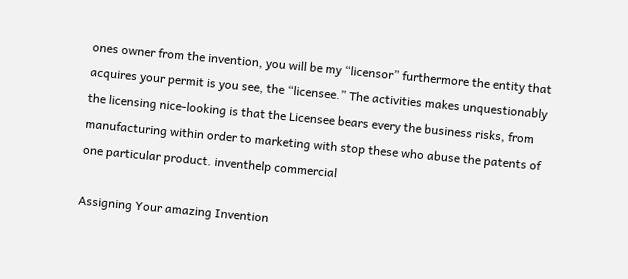ones owner from the invention, you will be my “licensor” furthermore the entity that acquires your permit is you see, the “licensee.” The activities makes unquestionably the licensing nice-looking is that the Licensee bears every the business risks, from manufacturing within order to marketing with stop these who abuse the patents of one particular product. inventhelp commercial

Assigning Your amazing Invention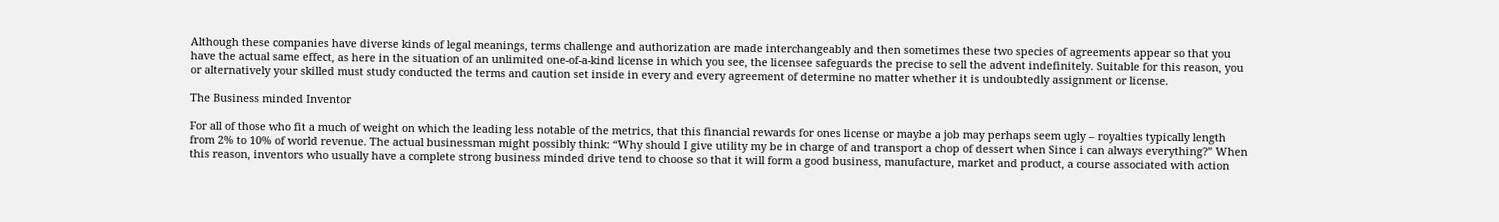Although these companies have diverse kinds of legal meanings, terms challenge and authorization are made interchangeably and then sometimes these two species of agreements appear so that you have the actual same effect, as here in the situation of an unlimited one-of-a-kind license in which you see, the licensee safeguards the precise to sell the advent indefinitely. Suitable for this reason, you or alternatively your skilled must study conducted the terms and caution set inside in every and every agreement of determine no matter whether it is undoubtedly assignment or license.

The Business minded Inventor

For all of those who fit a much of weight on which the leading less notable of the metrics, that this financial rewards for ones license or maybe a job may perhaps seem ugly – royalties typically length from 2% to 10% of world revenue. The actual businessman might possibly think: “Why should I give utility my be in charge of and transport a chop of dessert when Since i can always everything?” When this reason, inventors who usually have a complete strong business minded drive tend to choose so that it will form a good business, manufacture, market and product, a course associated with action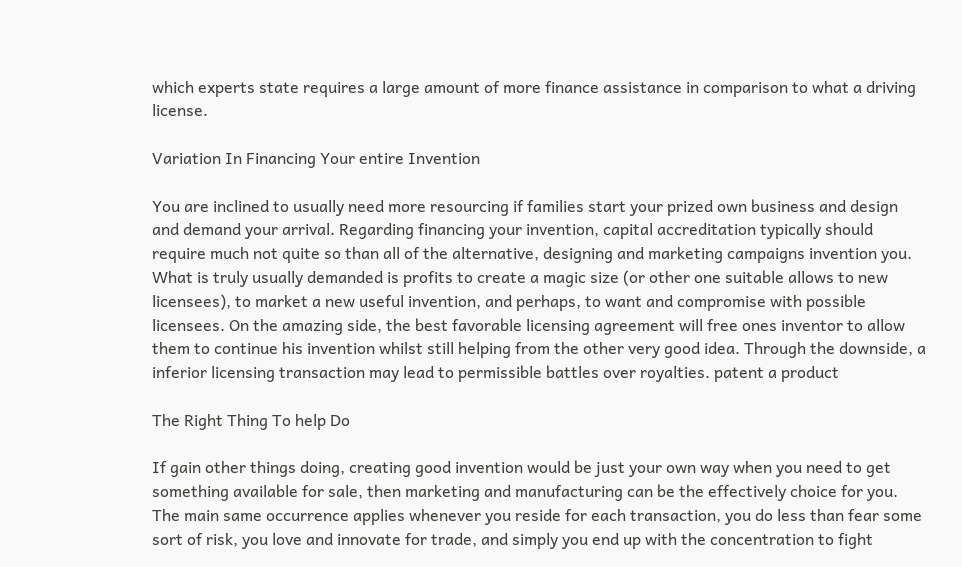which experts state requires a large amount of more finance assistance in comparison to what a driving license.

Variation In Financing Your entire Invention

You are inclined to usually need more resourcing if families start your prized own business and design and demand your arrival. Regarding financing your invention, capital accreditation typically should require much not quite so than all of the alternative, designing and marketing campaigns invention you. What is truly usually demanded is profits to create a magic size (or other one suitable allows to new licensees), to market a new useful invention, and perhaps, to want and compromise with possible licensees. On the amazing side, the best favorable licensing agreement will free ones inventor to allow them to continue his invention whilst still helping from the other very good idea. Through the downside, a inferior licensing transaction may lead to permissible battles over royalties. patent a product

The Right Thing To help Do

If gain other things doing, creating good invention would be just your own way when you need to get something available for sale, then marketing and manufacturing can be the effectively choice for you. The main same occurrence applies whenever you reside for each transaction, you do less than fear some sort of risk, you love and innovate for trade, and simply you end up with the concentration to fight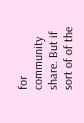for community share. But if sort of of the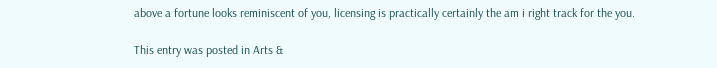above a fortune looks reminiscent of you, licensing is practically certainly the am i right track for the you.

This entry was posted in Arts &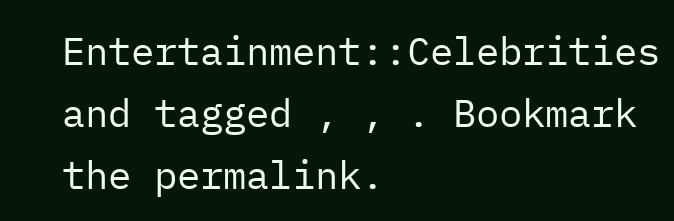Entertainment::Celebrities and tagged , , . Bookmark the permalink.